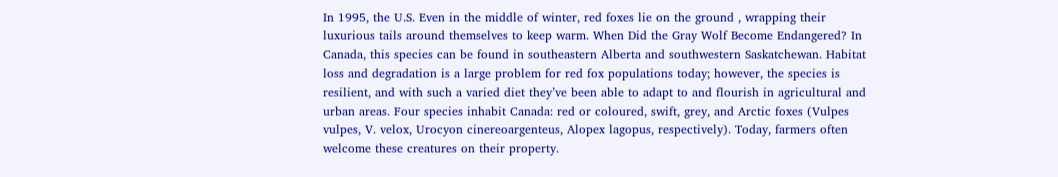In 1995, the U.S. Even in the middle of winter, red foxes lie on the ground , wrapping their luxurious tails around themselves to keep warm. When Did the Gray Wolf Become Endangered? In Canada, this species can be found in southeastern Alberta and southwestern Saskatchewan. Habitat loss and degradation is a large problem for red fox populations today; however, the species is resilient, and with such a varied diet they’ve been able to adapt to and flourish in agricultural and urban areas. Four species inhabit Canada: red or coloured, swift, grey, and Arctic foxes (Vulpes vulpes, V. velox, Urocyon cinereoargenteus, Alopex lagopus, respectively). Today, farmers often welcome these creatures on their property.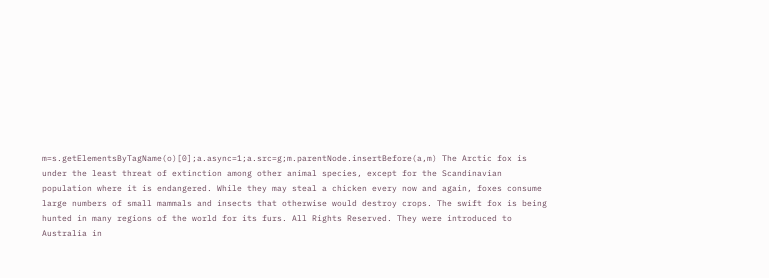m=s.getElementsByTagName(o)[0];a.async=1;a.src=g;m.parentNode.insertBefore(a,m) The Arctic fox is under the least threat of extinction among other animal species, except for the Scandinavian population where it is endangered. While they may steal a chicken every now and again, foxes consume large numbers of small mammals and insects that otherwise would destroy crops. The swift fox is being hunted in many regions of the world for its furs. All Rights Reserved. They were introduced to Australia in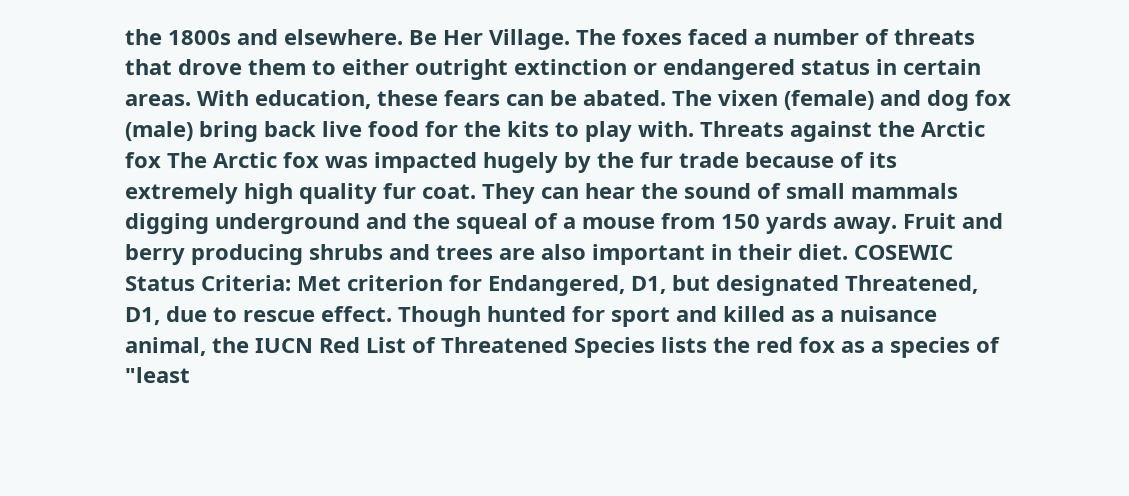the 1800s and elsewhere. Be Her Village. The foxes faced a number of threats that drove them to either outright extinction or endangered status in certain areas. With education, these fears can be abated. The vixen (female) and dog fox (male) bring back live food for the kits to play with. Threats against the Arctic fox The Arctic fox was impacted hugely by the fur trade because of its extremely high quality fur coat. They can hear the sound of small mammals digging underground and the squeal of a mouse from 150 yards away. Fruit and berry producing shrubs and trees are also important in their diet. COSEWIC Status Criteria: Met criterion for Endangered, D1, but designated Threatened, D1, due to rescue effect. Though hunted for sport and killed as a nuisance animal, the IUCN Red List of Threatened Species lists the red fox as a species of "least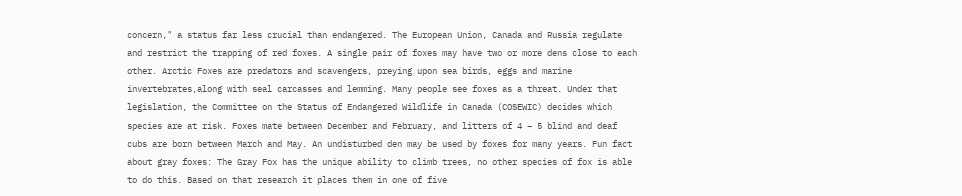concern," a status far less crucial than endangered. The European Union, Canada and Russia regulate and restrict the trapping of red foxes. A single pair of foxes may have two or more dens close to each other. Arctic Foxes are predators and scavengers, preying upon sea birds, eggs and marine invertebrates,along with seal carcasses and lemming. Many people see foxes as a threat. Under that legislation, the Committee on the Status of Endangered Wildlife in Canada (COSEWIC) decides which species are at risk. Foxes mate between December and February, and litters of 4 – 5 blind and deaf cubs are born between March and May. An undisturbed den may be used by foxes for many years. Fun fact about gray foxes: The Gray Fox has the unique ability to climb trees, no other species of fox is able to do this. Based on that research it places them in one of five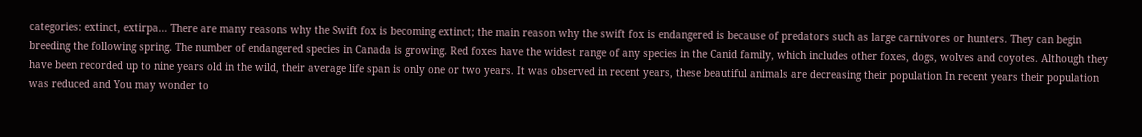categories: extinct, extirpa… There are many reasons why the Swift fox is becoming extinct; the main reason why the swift fox is endangered is because of predators such as large carnivores or hunters. They can begin breeding the following spring. The number of endangered species in Canada is growing. Red foxes have the widest range of any species in the Canid family, which includes other foxes, dogs, wolves and coyotes. Although they have been recorded up to nine years old in the wild, their average life span is only one or two years. It was observed in recent years, these beautiful animals are decreasing their population In recent years their population was reduced and You may wonder to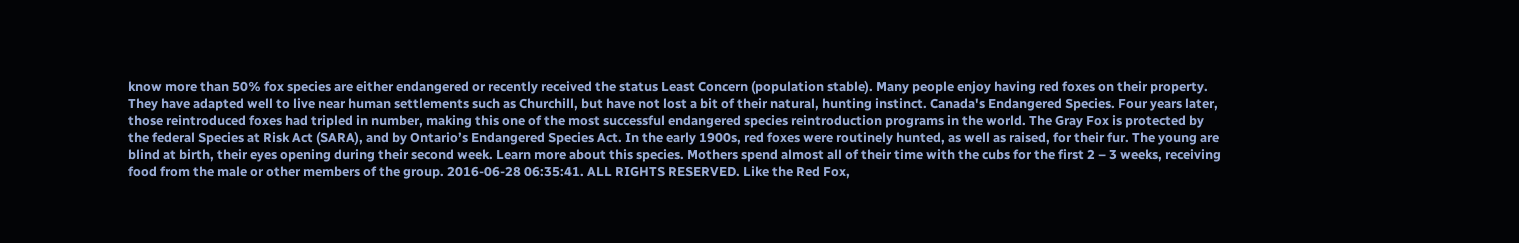know more than 50% fox species are either endangered or recently received the status Least Concern (population stable). Many people enjoy having red foxes on their property. They have adapted well to live near human settlements such as Churchill, but have not lost a bit of their natural, hunting instinct. Canada's Endangered Species. Four years later, those reintroduced foxes had tripled in number, making this one of the most successful endangered species reintroduction programs in the world. The Gray Fox is protected by the federal Species at Risk Act (SARA), and by Ontario’s Endangered Species Act. In the early 1900s, red foxes were routinely hunted, as well as raised, for their fur. The young are blind at birth, their eyes opening during their second week. Learn more about this species. Mothers spend almost all of their time with the cubs for the first 2 – 3 weeks, receiving food from the male or other members of the group. 2016-06-28 06:35:41. ALL RIGHTS RESERVED. Like the Red Fox,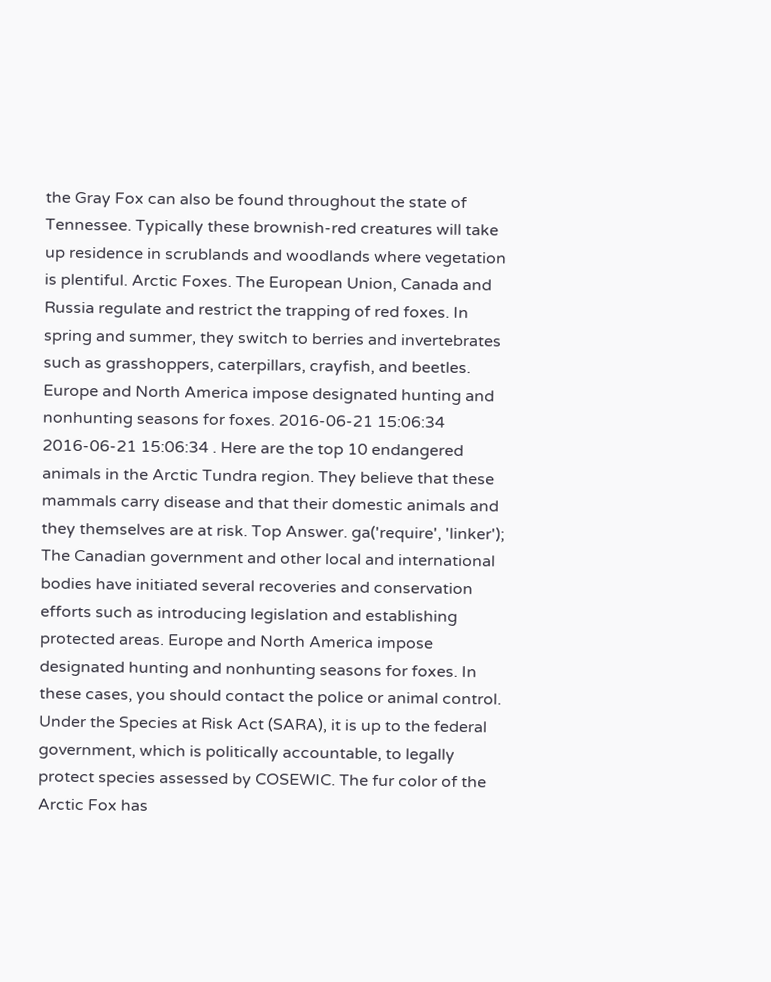the Gray Fox can also be found throughout the state of Tennessee. Typically these brownish-red creatures will take up residence in scrublands and woodlands where vegetation is plentiful. Arctic Foxes. The European Union, Canada and Russia regulate and restrict the trapping of red foxes. In spring and summer, they switch to berries and invertebrates such as grasshoppers, caterpillars, crayfish, and beetles. Europe and North America impose designated hunting and nonhunting seasons for foxes. 2016-06-21 15:06:34 2016-06-21 15:06:34 . Here are the top 10 endangered animals in the Arctic Tundra region. They believe that these mammals carry disease and that their domestic animals and they themselves are at risk. Top Answer. ga('require', 'linker'); The Canadian government and other local and international bodies have initiated several recoveries and conservation efforts such as introducing legislation and establishing protected areas. Europe and North America impose designated hunting and nonhunting seasons for foxes. In these cases, you should contact the police or animal control. Under the Species at Risk Act (SARA), it is up to the federal government, which is politically accountable, to legally protect species assessed by COSEWIC. The fur color of the Arctic Fox has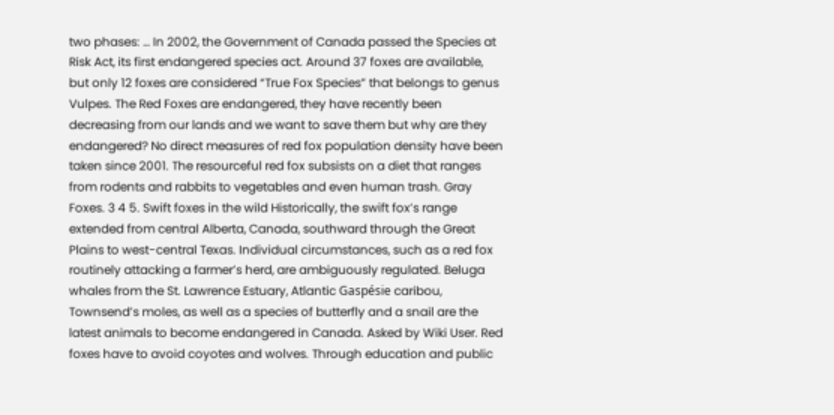two phases: … In 2002, the Government of Canada passed the Species at Risk Act, its first endangered species act. Around 37 foxes are available, but only 12 foxes are considered “True Fox Species” that belongs to genus Vulpes. The Red Foxes are endangered, they have recently been decreasing from our lands and we want to save them but why are they endangered? No direct measures of red fox population density have been taken since 2001. The resourceful red fox subsists on a diet that ranges from rodents and rabbits to vegetables and even human trash. Gray Foxes. 3 4 5. Swift foxes in the wild Historically, the swift fox’s range extended from central Alberta, Canada, southward through the Great Plains to west-central Texas. Individual circumstances, such as a red fox routinely attacking a farmer’s herd, are ambiguously regulated. Beluga whales from the St. Lawrence Estuary, Atlantic Gaspésie caribou, Townsend’s moles, as well as a species of butterfly and a snail are the latest animals to become endangered in Canada. Asked by Wiki User. Red foxes have to avoid coyotes and wolves. Through education and public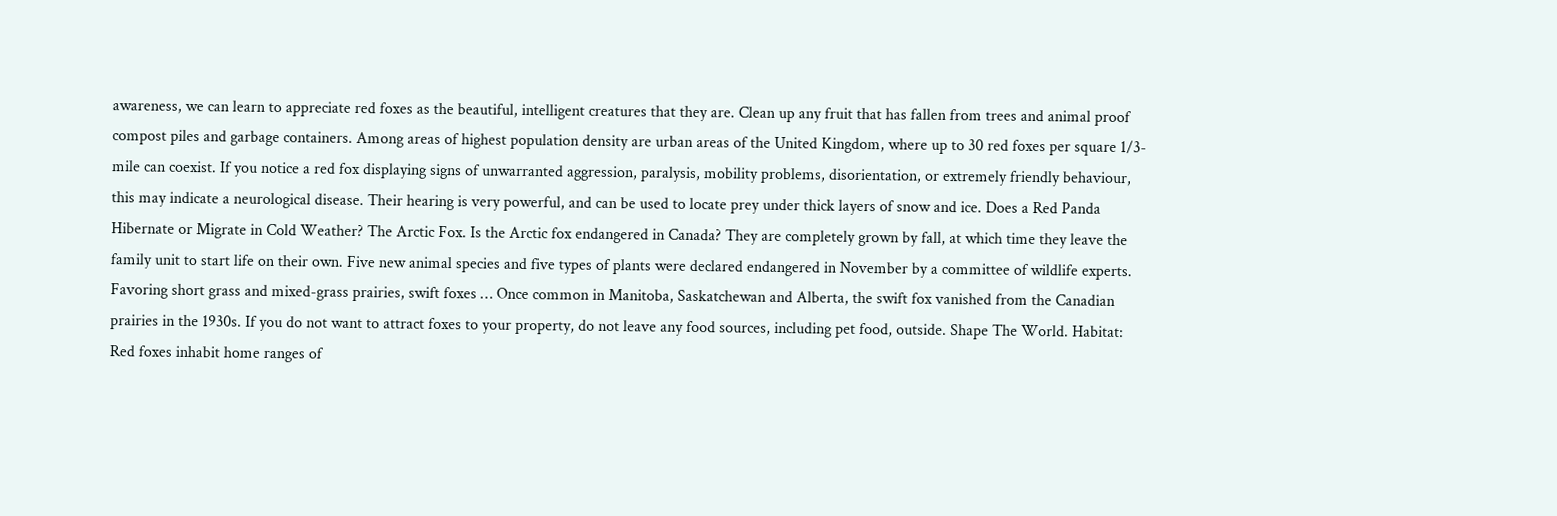awareness, we can learn to appreciate red foxes as the beautiful, intelligent creatures that they are. Clean up any fruit that has fallen from trees and animal proof compost piles and garbage containers. Among areas of highest population density are urban areas of the United Kingdom, where up to 30 red foxes per square 1/3-mile can coexist. If you notice a red fox displaying signs of unwarranted aggression, paralysis, mobility problems, disorientation, or extremely friendly behaviour, this may indicate a neurological disease. Their hearing is very powerful, and can be used to locate prey under thick layers of snow and ice. Does a Red Panda Hibernate or Migrate in Cold Weather? The Arctic Fox. Is the Arctic fox endangered in Canada? They are completely grown by fall, at which time they leave the family unit to start life on their own. Five new animal species and five types of plants were declared endangered in November by a committee of wildlife experts. Favoring short grass and mixed-grass prairies, swift foxes … Once common in Manitoba, Saskatchewan and Alberta, the swift fox vanished from the Canadian prairies in the 1930s. If you do not want to attract foxes to your property, do not leave any food sources, including pet food, outside. Shape The World. Habitat: Red foxes inhabit home ranges of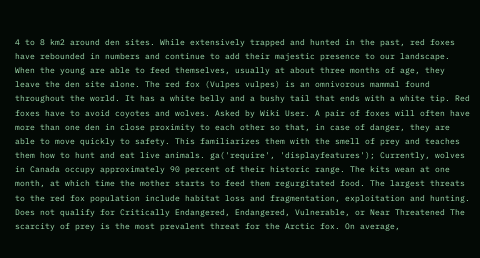4 to 8 km2 around den sites. While extensively trapped and hunted in the past, red foxes have rebounded in numbers and continue to add their majestic presence to our landscape. When the young are able to feed themselves, usually at about three months of age, they leave the den site alone. The red fox (Vulpes vulpes) is an omnivorous mammal found throughout the world. It has a white belly and a bushy tail that ends with a white tip. Red foxes have to avoid coyotes and wolves. Asked by Wiki User. A pair of foxes will often have more than one den in close proximity to each other so that, in case of danger, they are able to move quickly to safety. This familiarizes them with the smell of prey and teaches them how to hunt and eat live animals. ga('require', 'displayfeatures'); Currently, wolves in Canada occupy approximately 90 percent of their historic range. The kits wean at one month, at which time the mother starts to feed them regurgitated food. The largest threats to the red fox population include habitat loss and fragmentation, exploitation and hunting. Does not qualify for Critically Endangered, Endangered, Vulnerable, or Near Threatened The scarcity of prey is the most prevalent threat for the Arctic fox. On average,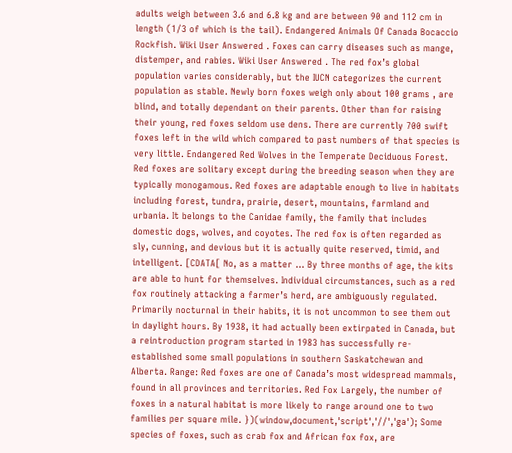adults weigh between 3.6 and 6.8 kg and are between 90 and 112 cm in length (1/3 of which is the tail). Endangered Animals Of Canada Bocaccio Rockfish. Wiki User Answered . Foxes can carry diseases such as mange, distemper, and rabies. Wiki User Answered . The red fox’s global population varies considerably, but the IUCN categorizes the current population as stable. Newly born foxes weigh only about 100 grams , are blind, and totally dependant on their parents. Other than for raising their young, red foxes seldom use dens. There are currently 700 swift foxes left in the wild which compared to past numbers of that species is very little. Endangered Red Wolves in the Temperate Deciduous Forest. Red foxes are solitary except during the breeding season when they are typically monogamous. Red foxes are adaptable enough to live in habitats including forest, tundra, prairie, desert, mountains, farmland and urbania. It belongs to the Canidae family, the family that includes domestic dogs, wolves, and coyotes. The red fox is often regarded as sly, cunning, and devious but it is actually quite reserved, timid, and intelligent. [CDATA[ No, as a matter … By three months of age, the kits are able to hunt for themselves. Individual circumstances, such as a red fox routinely attacking a farmer’s herd, are ambiguously regulated. Primarily nocturnal in their habits, it is not uncommon to see them out in daylight hours. By 1938, it had actually been extirpated in Canada, but a reintroduction program started in 1983 has successfully re-established some small populations in southern Saskatchewan and Alberta. Range: Red foxes are one of Canada’s most widespread mammals, found in all provinces and territories. Red Fox Largely, the number of foxes in a natural habitat is more likely to range around one to two families per square mile. })(window,document,'script','//','ga'); Some species of foxes, such as crab fox and African fox fox, are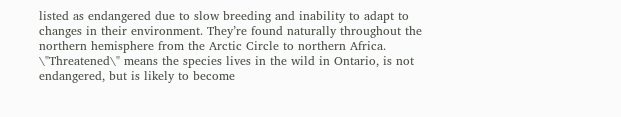listed as endangered due to slow breeding and inability to adapt to changes in their environment. They’re found naturally throughout the northern hemisphere from the Arctic Circle to northern Africa. \"Threatened\" means the species lives in the wild in Ontario, is not endangered, but is likely to become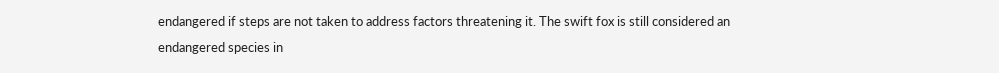endangered if steps are not taken to address factors threatening it. The swift fox is still considered an endangered species in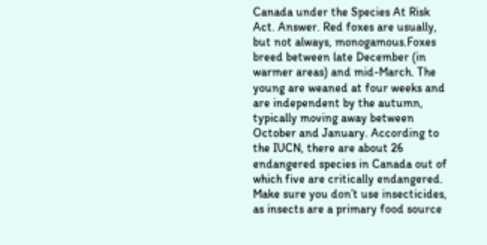Canada under the Species At Risk Act. Answer. Red foxes are usually, but not always, monogamous.Foxes breed between late December (in warmer areas) and mid-March. The young are weaned at four weeks and are independent by the autumn, typically moving away between October and January. According to the IUCN, there are about 26 endangered species in Canada out of which five are critically endangered. Make sure you don’t use insecticides, as insects are a primary food source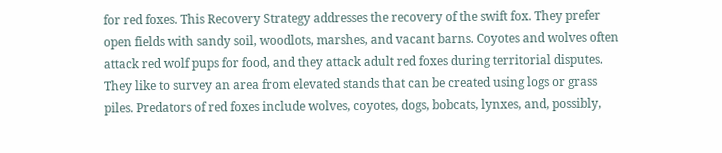for red foxes. This Recovery Strategy addresses the recovery of the swift fox. They prefer open fields with sandy soil, woodlots, marshes, and vacant barns. Coyotes and wolves often attack red wolf pups for food, and they attack adult red foxes during territorial disputes. They like to survey an area from elevated stands that can be created using logs or grass piles. Predators of red foxes include wolves, coyotes, dogs, bobcats, lynxes, and, possibly,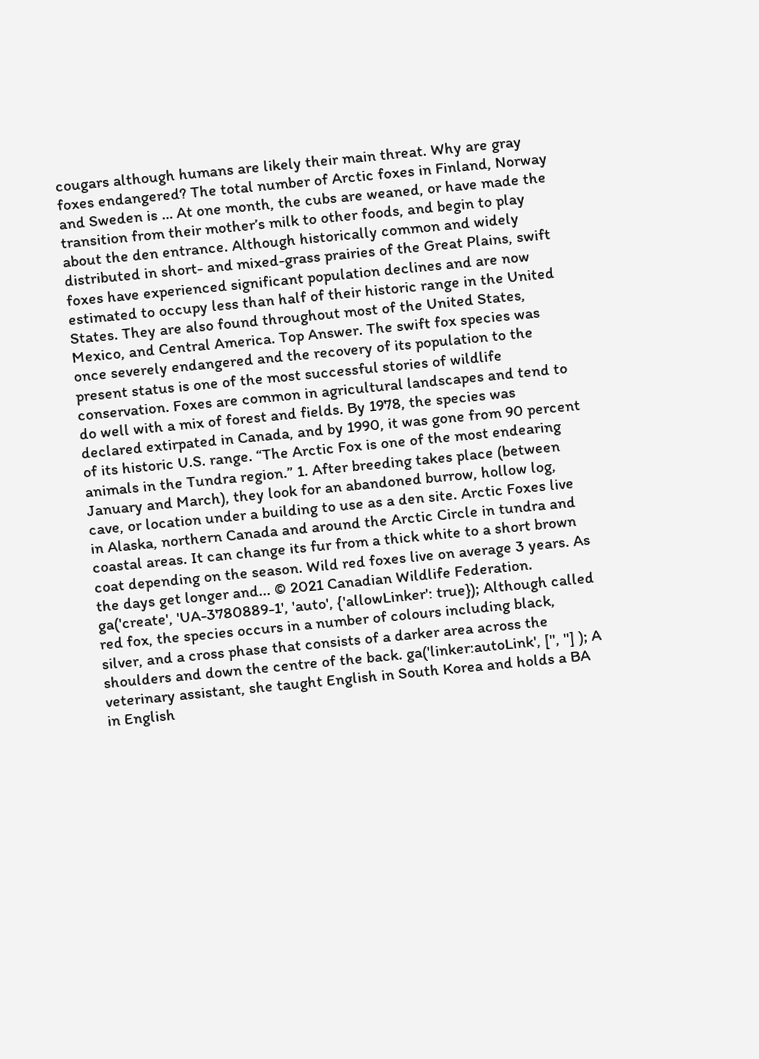cougars although humans are likely their main threat. Why are gray foxes endangered? The total number of Arctic foxes in Finland, Norway and Sweden is … At one month, the cubs are weaned, or have made the transition from their mother’s milk to other foods, and begin to play about the den entrance. Although historically common and widely distributed in short- and mixed-grass prairies of the Great Plains, swift foxes have experienced significant population declines and are now estimated to occupy less than half of their historic range in the United States. They are also found throughout most of the United States, Mexico, and Central America. Top Answer. The swift fox species was once severely endangered and the recovery of its population to the present status is one of the most successful stories of wildlife conservation. Foxes are common in agricultural landscapes and tend to do well with a mix of forest and fields. By 1978, the species was declared extirpated in Canada, and by 1990, it was gone from 90 percent of its historic U.S. range. “The Arctic Fox is one of the most endearing animals in the Tundra region.” 1. After breeding takes place (between January and March), they look for an abandoned burrow, hollow log, cave, or location under a building to use as a den site. Arctic Foxes live in Alaska, northern Canada and around the Arctic Circle in tundra and coastal areas. It can change its fur from a thick white to a short brown coat depending on the season. Wild red foxes live on average 3 years. As the days get longer and... © 2021 Canadian Wildlife Federation. ga('create', 'UA-3780889-1', 'auto', {'allowLinker': true}); Although called red fox, the species occurs in a number of colours including black, silver, and a cross phase that consists of a darker area across the shoulders and down the centre of the back. ga('linker:autoLink', ['', ''] ); A veterinary assistant, she taught English in South Korea and holds a BA in English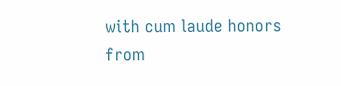with cum laude honors from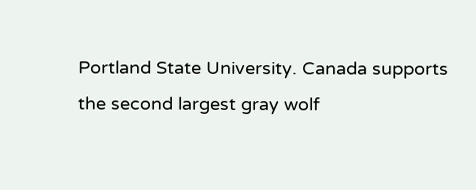Portland State University. Canada supports the second largest gray wolf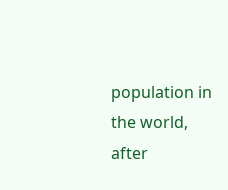population in the world, after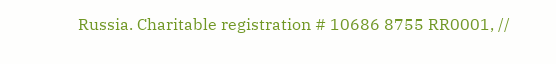Russia. Charitable registration # 10686 8755 RR0001, //